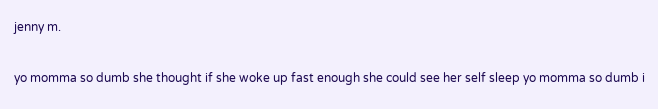jenny m.

yo momma so dumb she thought if she woke up fast enough she could see her self sleep yo momma so dumb i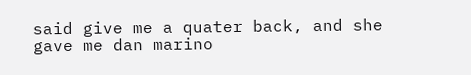said give me a quater back, and she gave me dan marino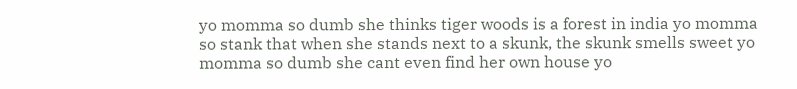yo momma so dumb she thinks tiger woods is a forest in india yo momma so stank that when she stands next to a skunk, the skunk smells sweet yo momma so dumb she cant even find her own house yo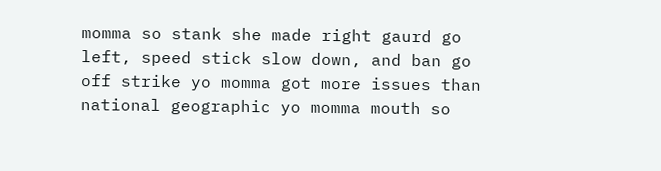momma so stank she made right gaurd go left, speed stick slow down, and ban go off strike yo momma got more issues than national geographic yo momma mouth so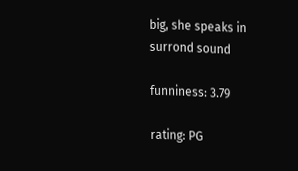big, she speaks in surrond sound

funniness: 3.79

rating: PG